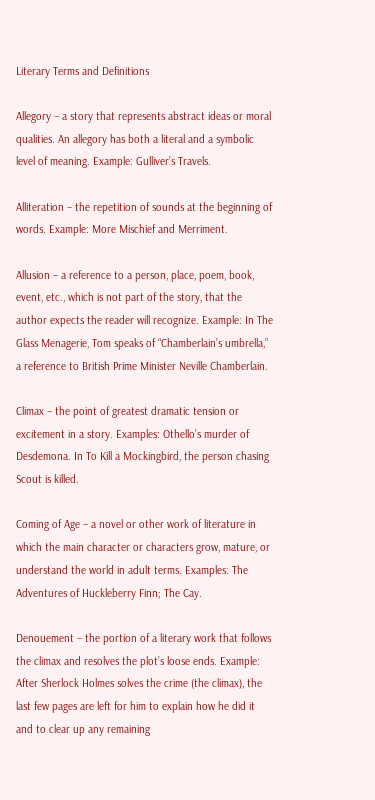Literary Terms and Definitions

Allegory – a story that represents abstract ideas or moral qualities. An allegory has both a literal and a symbolic level of meaning. Example: Gulliver’s Travels.

Alliteration – the repetition of sounds at the beginning of words. Example: More Mischief and Merriment.

Allusion – a reference to a person, place, poem, book, event, etc., which is not part of the story, that the author expects the reader will recognize. Example: In The Glass Menagerie, Tom speaks of “Chamberlain’s umbrella,” a reference to British Prime Minister Neville Chamberlain.

Climax – the point of greatest dramatic tension or excitement in a story. Examples: Othello’s murder of Desdemona. In To Kill a Mockingbird, the person chasing Scout is killed.

Coming of Age – a novel or other work of literature in which the main character or characters grow, mature, or understand the world in adult terms. Examples: The Adventures of Huckleberry Finn; The Cay.

Denouement – the portion of a literary work that follows the climax and resolves the plot’s loose ends. Example: After Sherlock Holmes solves the crime (the climax), the last few pages are left for him to explain how he did it and to clear up any remaining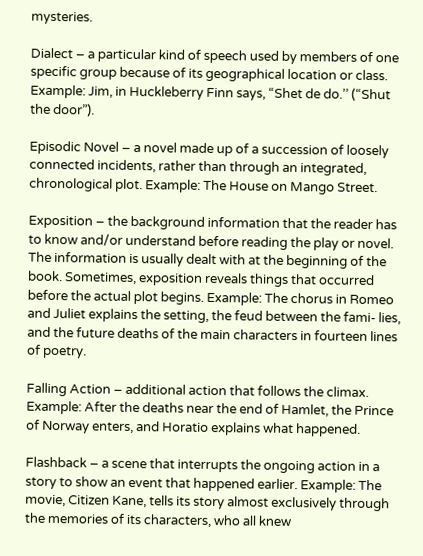mysteries.

Dialect – a particular kind of speech used by members of one specific group because of its geographical location or class. Example: Jim, in Huckleberry Finn says, “Shet de do.’’ (“Shut the door”).

Episodic Novel – a novel made up of a succession of loosely connected incidents, rather than through an integrated, chronological plot. Example: The House on Mango Street.

Exposition – the background information that the reader has to know and/or understand before reading the play or novel. The information is usually dealt with at the beginning of the book. Sometimes, exposition reveals things that occurred before the actual plot begins. Example: The chorus in Romeo and Juliet explains the setting, the feud between the fami- lies, and the future deaths of the main characters in fourteen lines of poetry.

Falling Action – additional action that follows the climax. Example: After the deaths near the end of Hamlet, the Prince of Norway enters, and Horatio explains what happened.

Flashback – a scene that interrupts the ongoing action in a story to show an event that happened earlier. Example: The movie, Citizen Kane, tells its story almost exclusively through the memories of its characters, who all knew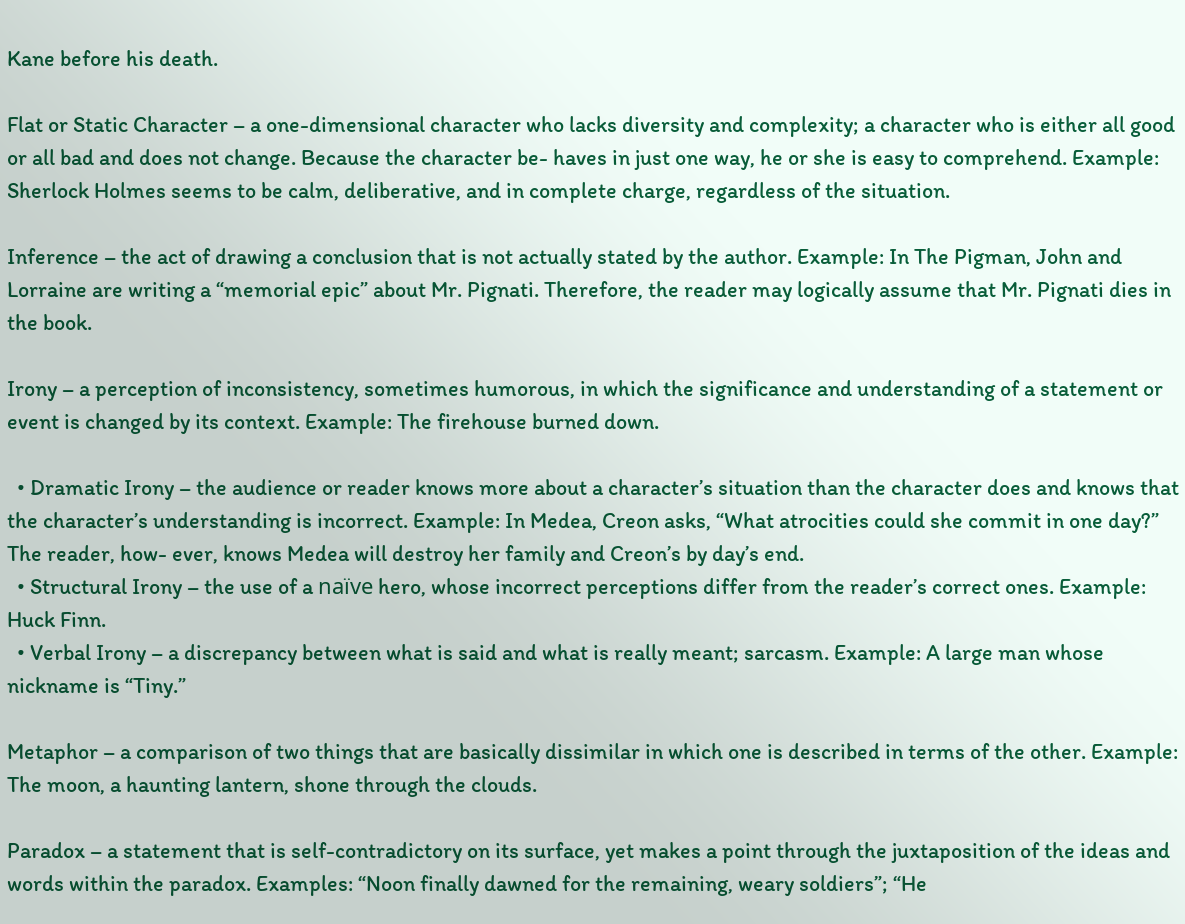Kane before his death.

Flat or Static Character – a one-dimensional character who lacks diversity and complexity; a character who is either all good or all bad and does not change. Because the character be- haves in just one way, he or she is easy to comprehend. Example: Sherlock Holmes seems to be calm, deliberative, and in complete charge, regardless of the situation.

Inference – the act of drawing a conclusion that is not actually stated by the author. Example: In The Pigman, John and Lorraine are writing a “memorial epic” about Mr. Pignati. Therefore, the reader may logically assume that Mr. Pignati dies in the book.

Irony – a perception of inconsistency, sometimes humorous, in which the significance and understanding of a statement or event is changed by its context. Example: The firehouse burned down.

  • Dramatic Irony – the audience or reader knows more about a character’s situation than the character does and knows that the character’s understanding is incorrect. Example: In Medea, Creon asks, “What atrocities could she commit in one day?” The reader, how- ever, knows Medea will destroy her family and Creon’s by day’s end.
  • Structural Irony – the use of a naïve hero, whose incorrect perceptions differ from the reader’s correct ones. Example: Huck Finn.
  • Verbal Irony – a discrepancy between what is said and what is really meant; sarcasm. Example: A large man whose nickname is “Tiny.”

Metaphor – a comparison of two things that are basically dissimilar in which one is described in terms of the other. Example: The moon, a haunting lantern, shone through the clouds.

Paradox – a statement that is self-contradictory on its surface, yet makes a point through the juxtaposition of the ideas and words within the paradox. Examples: “Noon finally dawned for the remaining, weary soldiers”; “He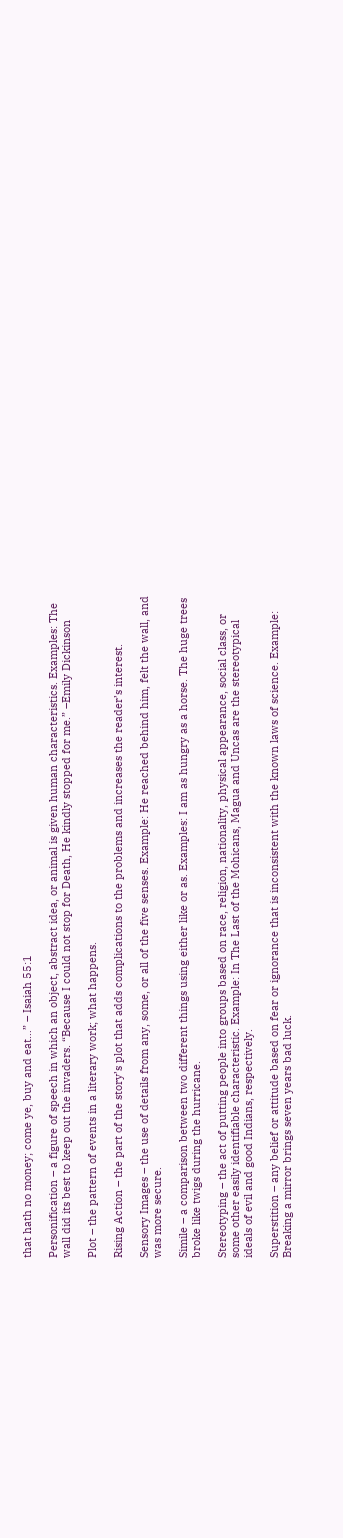that hath no money; come ye, buy and eat…” – Isaiah 55:1

Personification – a figure of speech in which an object, abstract idea, or animal is given human characteristics. Examples: The wall did its best to keep out the invaders. “Because I could not stop for Death, He kindly stopped for me.” –Emily Dickinson

Plot – the pattern of events in a literary work; what happens.

Rising Action – the part of the story’s plot that adds complications to the problems and increases the reader’s interest.

Sensory Images – the use of details from any, some, or all of the five senses. Example: He reached behind him, felt the wall, and was more secure.

Simile – a comparison between two different things using either like or as. Examples: I am as hungry as a horse. The huge trees broke like twigs during the hurricane.

Stereotyping – the act of putting people into groups based on race, religion, nationality, physical appearance, social class, or some other easily identifiable characteristic. Example: In The Last of the Mohicans, Magua and Uncas are the stereotypical ideals of evil and good Indians, respectively.

Superstition – any belief or attitude based on fear or ignorance that is inconsistent with the known laws of science. Example: Breaking a mirror brings seven years bad luck.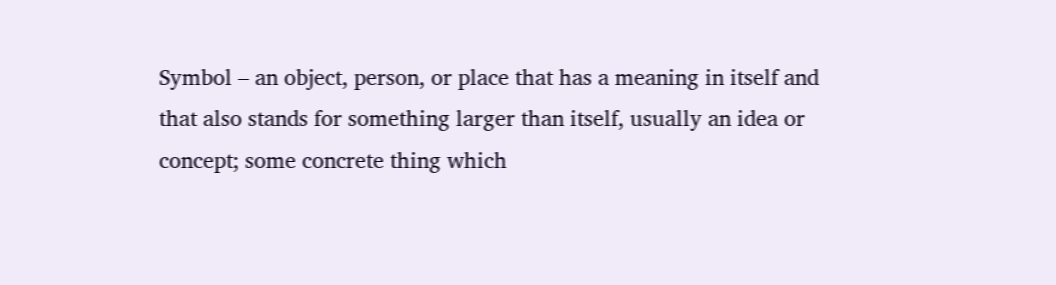Symbol – an object, person, or place that has a meaning in itself and that also stands for something larger than itself, usually an idea or concept; some concrete thing which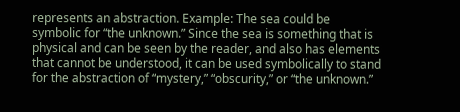represents an abstraction. Example: The sea could be symbolic for “the unknown.” Since the sea is something that is physical and can be seen by the reader, and also has elements that cannot be understood, it can be used symbolically to stand for the abstraction of “mystery,” “obscurity,” or “the unknown.”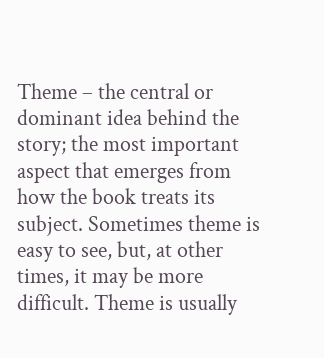Theme – the central or dominant idea behind the story; the most important aspect that emerges from how the book treats its subject. Sometimes theme is easy to see, but, at other times, it may be more difficult. Theme is usually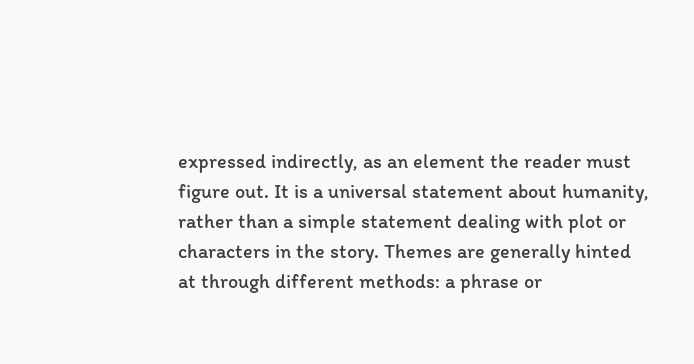expressed indirectly, as an element the reader must figure out. It is a universal statement about humanity, rather than a simple statement dealing with plot or characters in the story. Themes are generally hinted at through different methods: a phrase or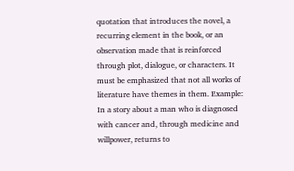quotation that introduces the novel, a recurring element in the book, or an observation made that is reinforced through plot, dialogue, or characters. It must be emphasized that not all works of literature have themes in them. Example: In a story about a man who is diagnosed with cancer and, through medicine and willpower, returns to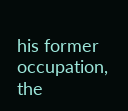his former occupation, the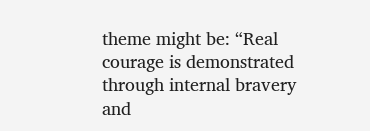theme might be: “Real courage is demonstrated through internal bravery and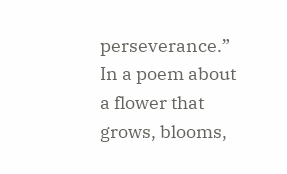perseverance.” In a poem about a flower that grows, blooms,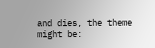and dies, the theme might be: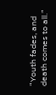“Youth fades, and death comes to all.”